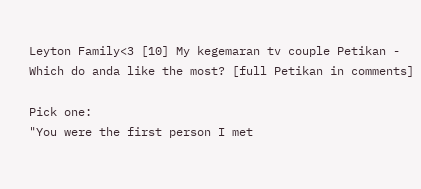Leyton Family<3 [10] My kegemaran tv couple Petikan - Which do anda like the most? [full Petikan in comments]

Pick one:
"You were the first person I met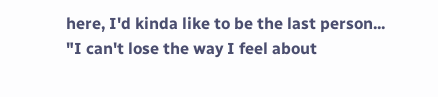here, I'd kinda like to be the last person...
"I can't lose the way I feel about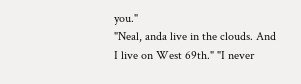you."
"Neal, anda live in the clouds. And I live on West 69th." "I never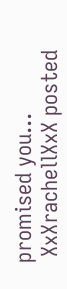promised you...
 XxXrachellXxX posted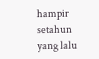hampir setahun yang lalu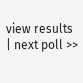view results | next poll >>